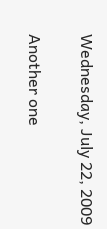Wednesday, July 22, 2009

Another one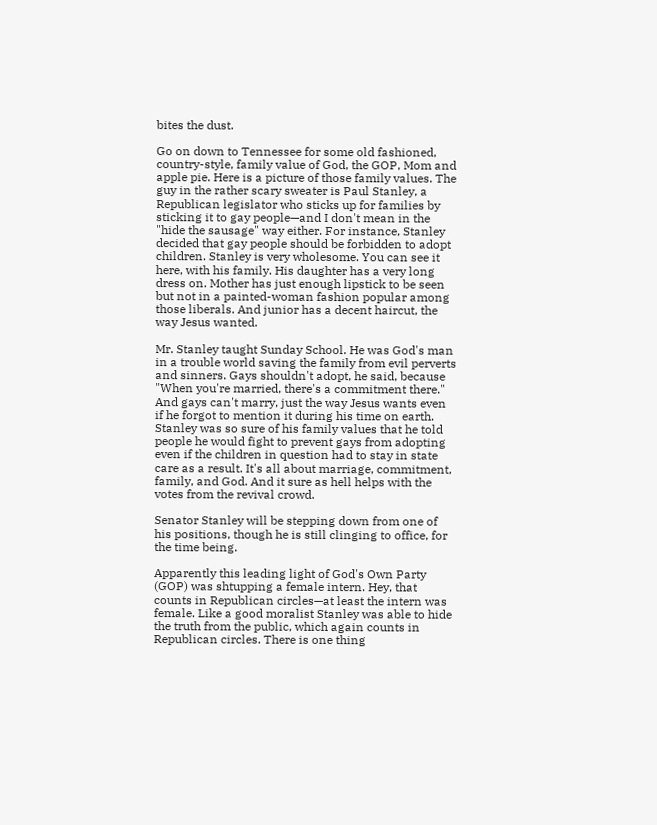bites the dust.

Go on down to Tennessee for some old fashioned, country-style, family value of God, the GOP, Mom and apple pie. Here is a picture of those family values. The guy in the rather scary sweater is Paul Stanley, a Republican legislator who sticks up for families by sticking it to gay people—and I don't mean in the "hide the sausage" way either. For instance, Stanley decided that gay people should be forbidden to adopt children. Stanley is very wholesome. You can see it here, with his family. His daughter has a very long dress on. Mother has just enough lipstick to be seen but not in a painted-woman fashion popular among those liberals. And junior has a decent haircut, the way Jesus wanted.

Mr. Stanley taught Sunday School. He was God's man in a trouble world saving the family from evil perverts and sinners. Gays shouldn't adopt, he said, because "When you're married, there's a commitment there." And gays can't marry, just the way Jesus wants even if he forgot to mention it during his time on earth. Stanley was so sure of his family values that he told people he would fight to prevent gays from adopting even if the children in question had to stay in state care as a result. It's all about marriage, commitment, family, and God. And it sure as hell helps with the votes from the revival crowd.

Senator Stanley will be stepping down from one of his positions, though he is still clinging to office, for the time being.

Apparently this leading light of God's Own Party (GOP) was shtupping a female intern. Hey, that counts in Republican circles—at least the intern was female. Like a good moralist Stanley was able to hide the truth from the public, which again counts in Republican circles. There is one thing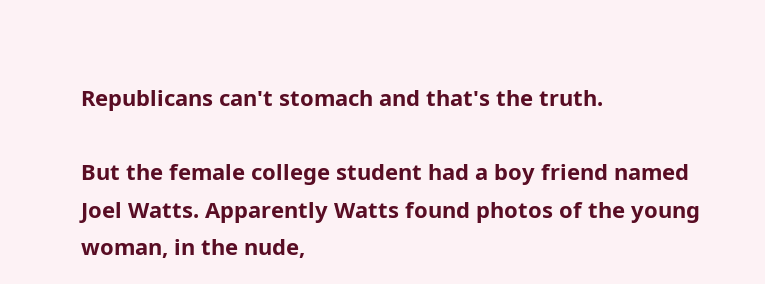Republicans can't stomach and that's the truth.

But the female college student had a boy friend named Joel Watts. Apparently Watts found photos of the young woman, in the nude,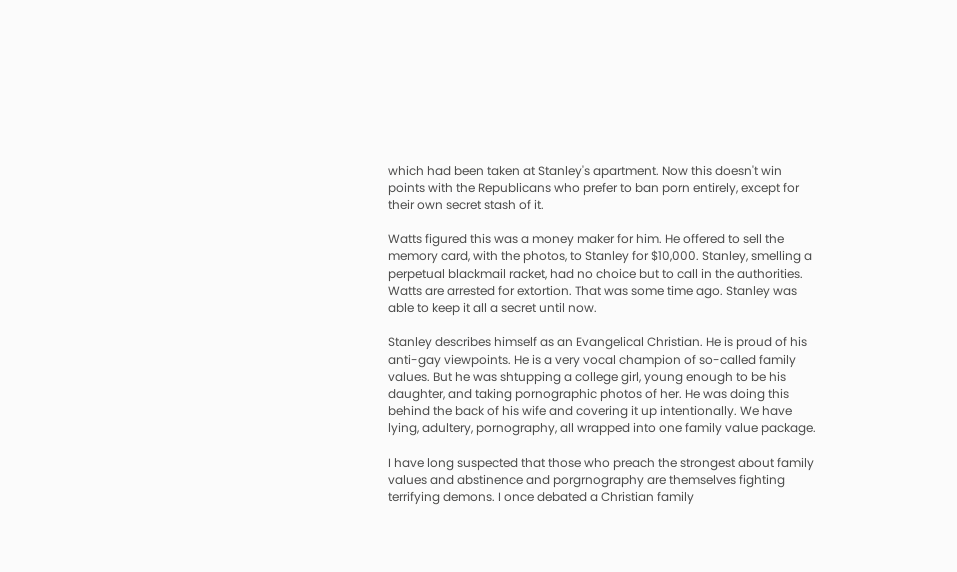which had been taken at Stanley's apartment. Now this doesn't win points with the Republicans who prefer to ban porn entirely, except for their own secret stash of it.

Watts figured this was a money maker for him. He offered to sell the memory card, with the photos, to Stanley for $10,000. Stanley, smelling a perpetual blackmail racket, had no choice but to call in the authorities. Watts are arrested for extortion. That was some time ago. Stanley was able to keep it all a secret until now.

Stanley describes himself as an Evangelical Christian. He is proud of his anti-gay viewpoints. He is a very vocal champion of so-called family values. But he was shtupping a college girl, young enough to be his daughter, and taking pornographic photos of her. He was doing this behind the back of his wife and covering it up intentionally. We have lying, adultery, pornography, all wrapped into one family value package.

I have long suspected that those who preach the strongest about family values and abstinence and porgrnography are themselves fighting terrifying demons. I once debated a Christian family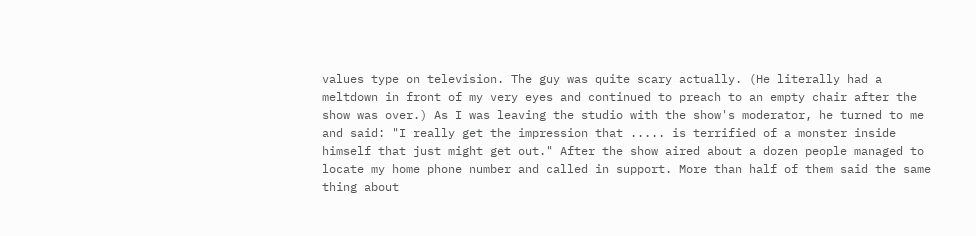values type on television. The guy was quite scary actually. (He literally had a meltdown in front of my very eyes and continued to preach to an empty chair after the show was over.) As I was leaving the studio with the show's moderator, he turned to me and said: "I really get the impression that ..... is terrified of a monster inside himself that just might get out." After the show aired about a dozen people managed to locate my home phone number and called in support. More than half of them said the same thing about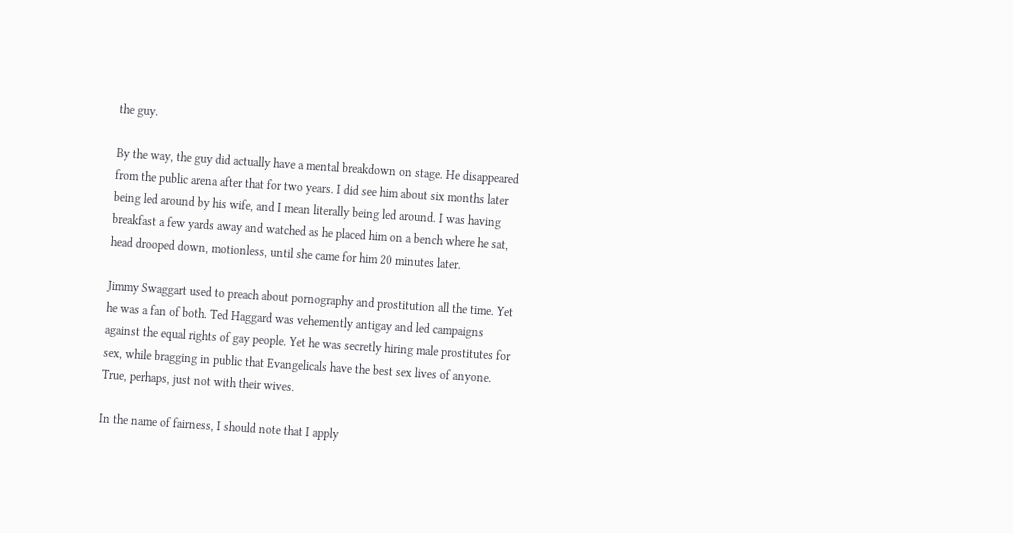the guy.

By the way, the guy did actually have a mental breakdown on stage. He disappeared from the public arena after that for two years. I did see him about six months later being led around by his wife, and I mean literally being led around. I was having breakfast a few yards away and watched as he placed him on a bench where he sat, head drooped down, motionless, until she came for him 20 minutes later.

Jimmy Swaggart used to preach about pornography and prostitution all the time. Yet he was a fan of both. Ted Haggard was vehemently antigay and led campaigns against the equal rights of gay people. Yet he was secretly hiring male prostitutes for sex, while bragging in public that Evangelicals have the best sex lives of anyone. True, perhaps, just not with their wives.

In the name of fairness, I should note that I apply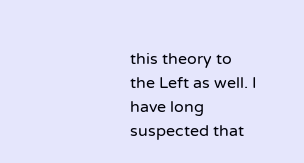this theory to the Left as well. I have long suspected that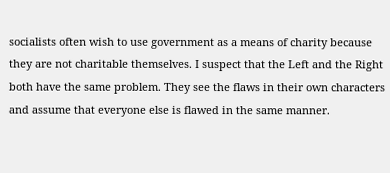socialists often wish to use government as a means of charity because they are not charitable themselves. I suspect that the Left and the Right both have the same problem. They see the flaws in their own characters and assume that everyone else is flawed in the same manner.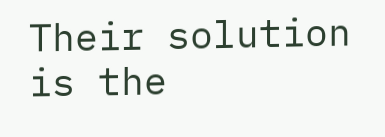Their solution is the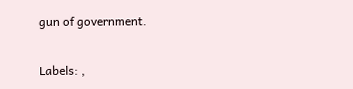gun of government.

Labels: ,